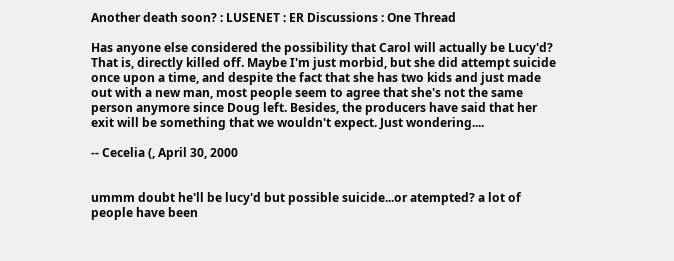Another death soon? : LUSENET : ER Discussions : One Thread

Has anyone else considered the possibility that Carol will actually be Lucy'd? That is, directly killed off. Maybe I'm just morbid, but she did attempt suicide once upon a time, and despite the fact that she has two kids and just made out with a new man, most people seem to agree that she's not the same person anymore since Doug left. Besides, the producers have said that her exit will be something that we wouldn't expect. Just wondering....

-- Cecelia (, April 30, 2000


ummm doubt he'll be lucy'd but possible suicide...or atempted? a lot of people have been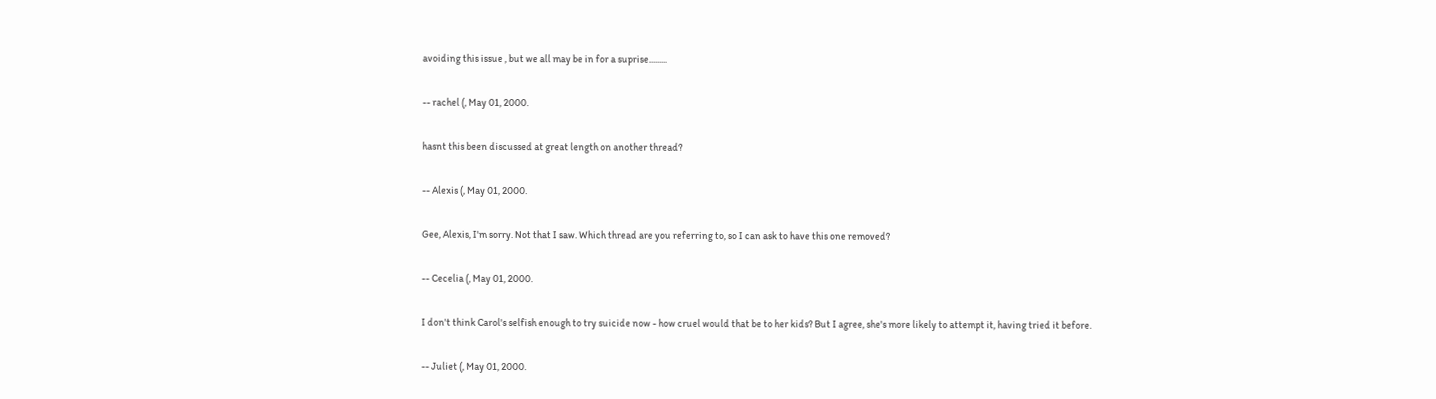avoiding this issue , but we all may be in for a suprise.........

-- rachel (, May 01, 2000.

hasnt this been discussed at great length on another thread?

-- Alexis (, May 01, 2000.

Gee, Alexis, I'm sorry. Not that I saw. Which thread are you referring to, so I can ask to have this one removed?

-- Cecelia (, May 01, 2000.

I don't think Carol's selfish enough to try suicide now - how cruel would that be to her kids? But I agree, she's more likely to attempt it, having tried it before.

-- Juliet (, May 01, 2000.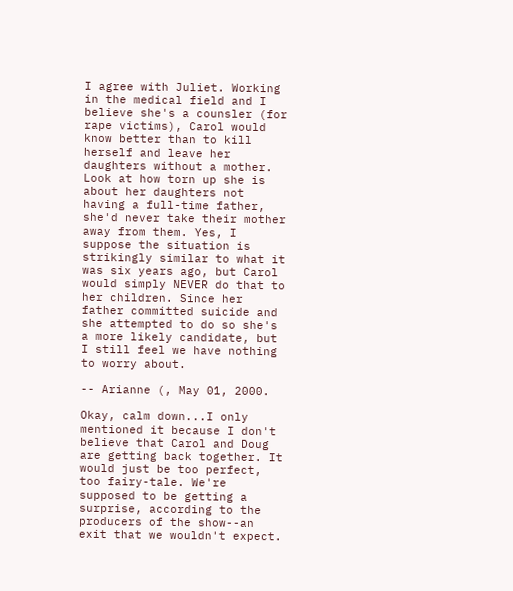I agree with Juliet. Working in the medical field and I believe she's a counsler (for rape victims), Carol would know better than to kill herself and leave her daughters without a mother. Look at how torn up she is about her daughters not having a full-time father, she'd never take their mother away from them. Yes, I suppose the situation is strikingly similar to what it was six years ago, but Carol would simply NEVER do that to her children. Since her father committed suicide and she attempted to do so she's a more likely candidate, but I still feel we have nothing to worry about.

-- Arianne (, May 01, 2000.

Okay, calm down...I only mentioned it because I don't believe that Carol and Doug are getting back together. It would just be too perfect, too fairy-tale. We're supposed to be getting a surprise, according to the producers of the show--an exit that we wouldn't expect.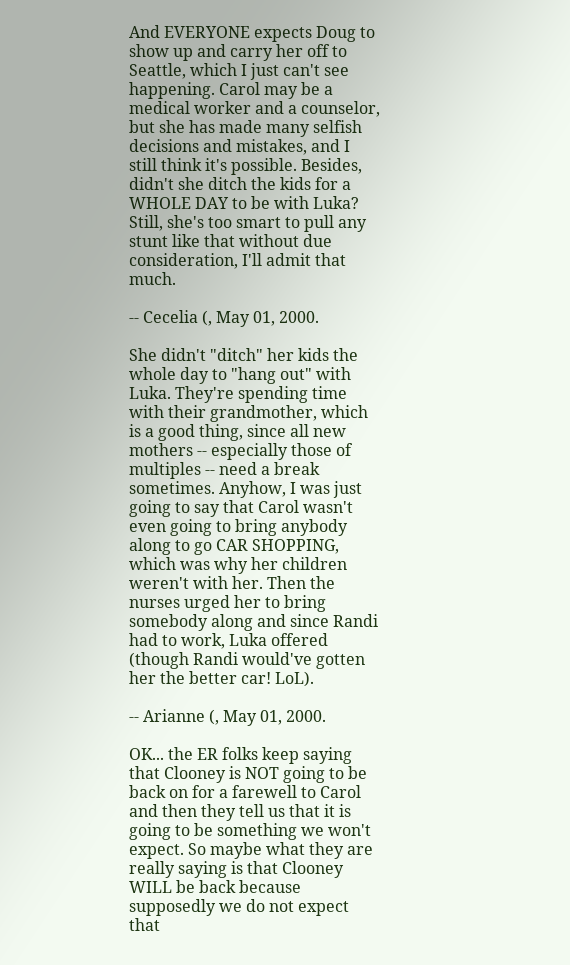And EVERYONE expects Doug to show up and carry her off to Seattle, which I just can't see happening. Carol may be a medical worker and a counselor, but she has made many selfish decisions and mistakes, and I still think it's possible. Besides, didn't she ditch the kids for a WHOLE DAY to be with Luka? Still, she's too smart to pull any stunt like that without due consideration, I'll admit that much.

-- Cecelia (, May 01, 2000.

She didn't "ditch" her kids the whole day to "hang out" with Luka. They're spending time with their grandmother, which is a good thing, since all new mothers -- especially those of multiples -- need a break sometimes. Anyhow, I was just going to say that Carol wasn't even going to bring anybody along to go CAR SHOPPING, which was why her children weren't with her. Then the nurses urged her to bring somebody along and since Randi had to work, Luka offered (though Randi would've gotten her the better car! LoL).

-- Arianne (, May 01, 2000.

OK... the ER folks keep saying that Clooney is NOT going to be back on for a farewell to Carol and then they tell us that it is going to be something we won't expect. So maybe what they are really saying is that Clooney WILL be back because supposedly we do not expect that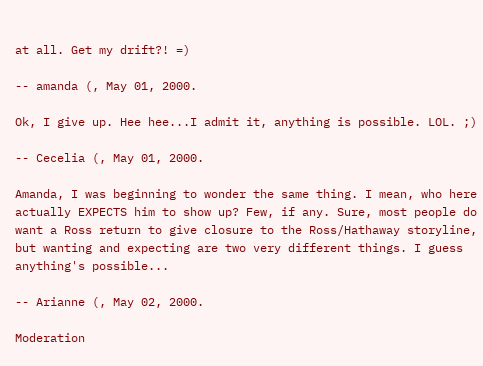at all. Get my drift?! =)

-- amanda (, May 01, 2000.

Ok, I give up. Hee hee...I admit it, anything is possible. LOL. ;)

-- Cecelia (, May 01, 2000.

Amanda, I was beginning to wonder the same thing. I mean, who here actually EXPECTS him to show up? Few, if any. Sure, most people do want a Ross return to give closure to the Ross/Hathaway storyline, but wanting and expecting are two very different things. I guess anything's possible...

-- Arianne (, May 02, 2000.

Moderation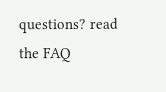questions? read the FAQ